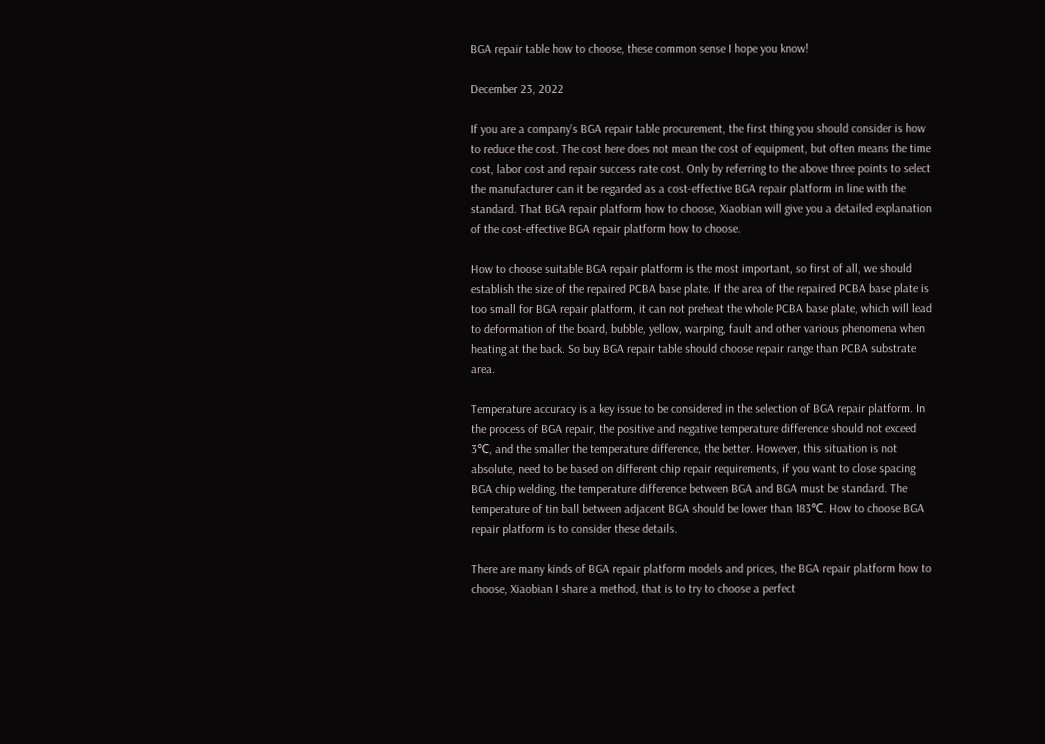BGA repair table how to choose, these common sense I hope you know!

December 23, 2022

If you are a company's BGA repair table procurement, the first thing you should consider is how to reduce the cost. The cost here does not mean the cost of equipment, but often means the time cost, labor cost and repair success rate cost. Only by referring to the above three points to select the manufacturer can it be regarded as a cost-effective BGA repair platform in line with the standard. That BGA repair platform how to choose, Xiaobian will give you a detailed explanation of the cost-effective BGA repair platform how to choose.

How to choose suitable BGA repair platform is the most important, so first of all, we should establish the size of the repaired PCBA base plate. If the area of the repaired PCBA base plate is too small for BGA repair platform, it can not preheat the whole PCBA base plate, which will lead to deformation of the board, bubble, yellow, warping, fault and other various phenomena when heating at the back. So buy BGA repair table should choose repair range than PCBA substrate area.

Temperature accuracy is a key issue to be considered in the selection of BGA repair platform. In the process of BGA repair, the positive and negative temperature difference should not exceed 3℃, and the smaller the temperature difference, the better. However, this situation is not absolute, need to be based on different chip repair requirements, if you want to close spacing BGA chip welding, the temperature difference between BGA and BGA must be standard. The temperature of tin ball between adjacent BGA should be lower than 183℃. How to choose BGA repair platform is to consider these details.

There are many kinds of BGA repair platform models and prices, the BGA repair platform how to choose, Xiaobian I share a method, that is to try to choose a perfect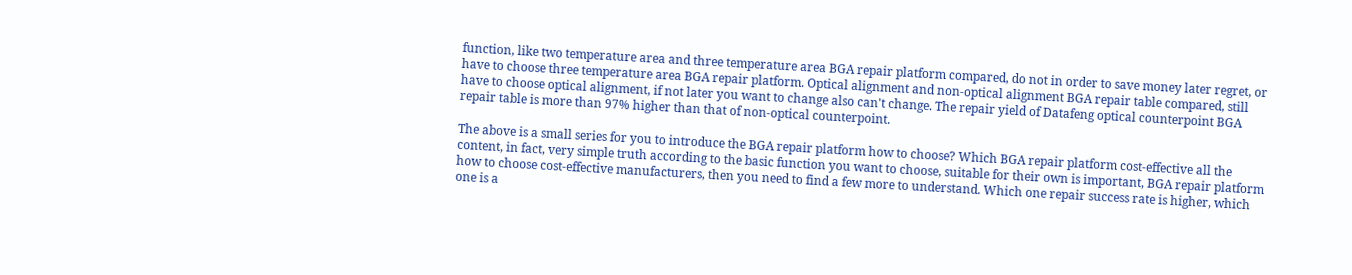function, like two temperature area and three temperature area BGA repair platform compared, do not in order to save money later regret, or have to choose three temperature area BGA repair platform. Optical alignment and non-optical alignment BGA repair table compared, still have to choose optical alignment, if not later you want to change also can't change. The repair yield of Datafeng optical counterpoint BGA repair table is more than 97% higher than that of non-optical counterpoint.

The above is a small series for you to introduce the BGA repair platform how to choose? Which BGA repair platform cost-effective all the content, in fact, very simple truth according to the basic function you want to choose, suitable for their own is important, BGA repair platform how to choose cost-effective manufacturers, then you need to find a few more to understand. Which one repair success rate is higher, which one is a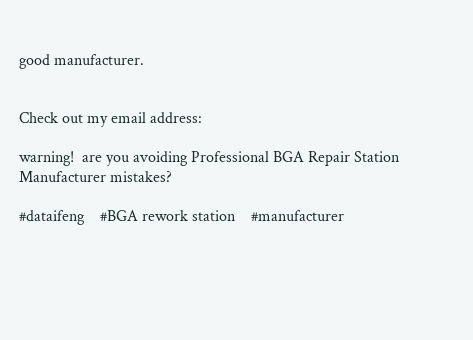good manufacturer.


Check out my email address:

warning!  are you avoiding Professional BGA Repair Station Manufacturer mistakes?

#dataifeng    #BGA rework station    #manufacturer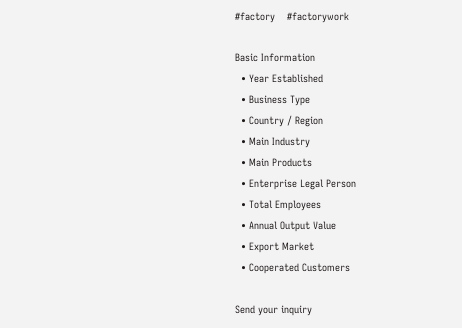#factory    #factorywork

Basic Information
  • Year Established
  • Business Type
  • Country / Region
  • Main Industry
  • Main Products
  • Enterprise Legal Person
  • Total Employees
  • Annual Output Value
  • Export Market
  • Cooperated Customers

Send your inquiry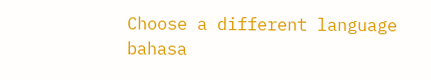Choose a different language
bahasa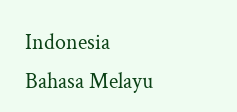Indonesia
Bahasa Melayu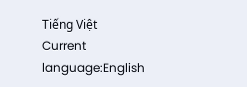Tiếng Việt
Current language:English